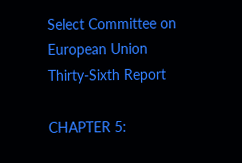Select Committee on European Union Thirty-Sixth Report

CHAPTER 5: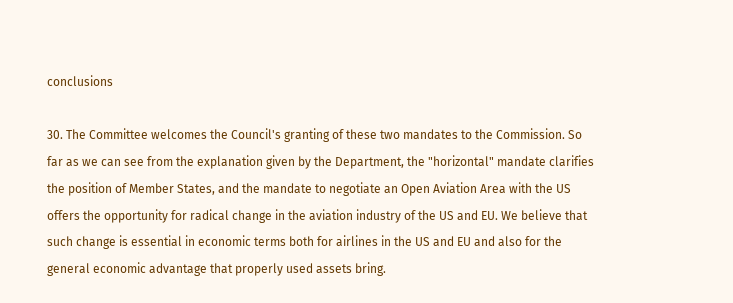conclusions

30. The Committee welcomes the Council's granting of these two mandates to the Commission. So far as we can see from the explanation given by the Department, the "horizontal" mandate clarifies the position of Member States, and the mandate to negotiate an Open Aviation Area with the US offers the opportunity for radical change in the aviation industry of the US and EU. We believe that such change is essential in economic terms both for airlines in the US and EU and also for the general economic advantage that properly used assets bring.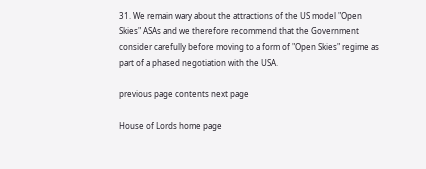31. We remain wary about the attractions of the US model "Open Skies" ASAs and we therefore recommend that the Government consider carefully before moving to a form of "Open Skies" regime as part of a phased negotiation with the USA.

previous page contents next page

House of Lords home page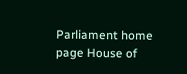Parliament home page House of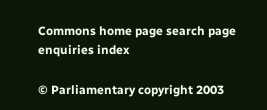Commons home page search page enquiries index

© Parliamentary copyright 2003